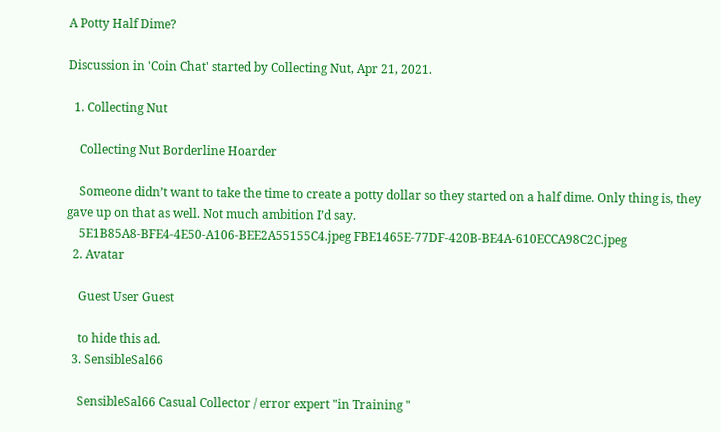A Potty Half Dime?

Discussion in 'Coin Chat' started by Collecting Nut, Apr 21, 2021.

  1. Collecting Nut

    Collecting Nut Borderline Hoarder

    Someone didn’t want to take the time to create a potty dollar so they started on a half dime. Only thing is, they gave up on that as well. Not much ambition I’d say.
    5E1B85A8-BFE4-4E50-A106-BEE2A55155C4.jpeg FBE1465E-77DF-420B-BE4A-610ECCA98C2C.jpeg
  2. Avatar

    Guest User Guest

    to hide this ad.
  3. SensibleSal66

    SensibleSal66 Casual Collector / error expert "in Training "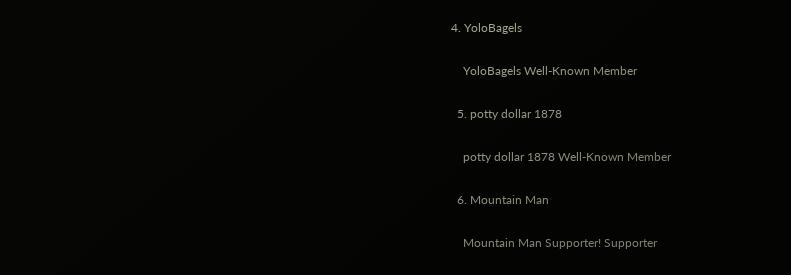4. YoloBagels

    YoloBagels Well-Known Member

  5. potty dollar 1878

    potty dollar 1878 Well-Known Member

  6. Mountain Man

    Mountain Man Supporter! Supporter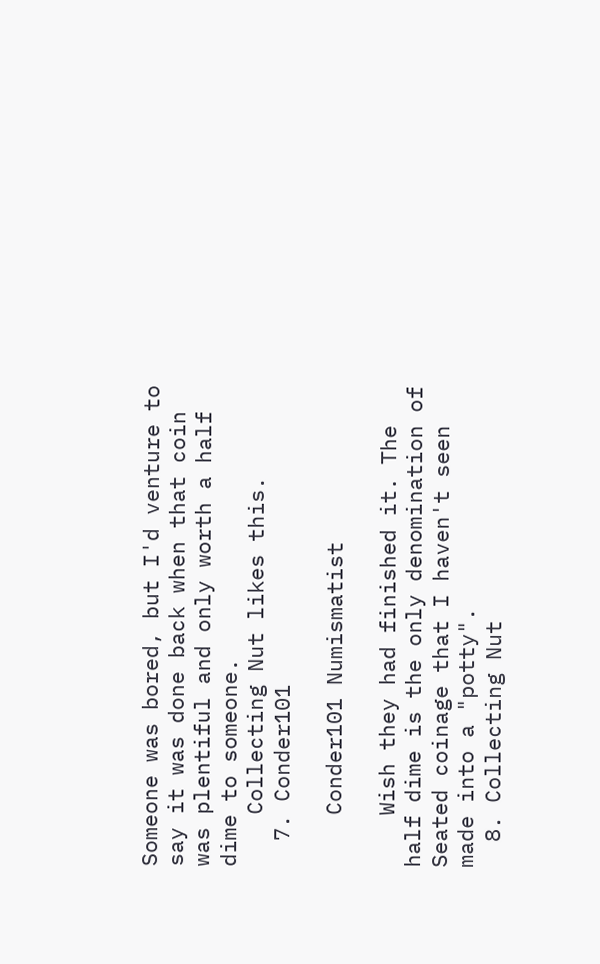Someone was bored, but I'd venture to say it was done back when that coin was plentiful and only worth a half dime to someone.
    Collecting Nut likes this.
  7. Conder101

    Conder101 Numismatist

    Wish they had finished it. The half dime is the only denomination of Seated coinage that I haven't seen made into a "potty".
  8. Collecting Nut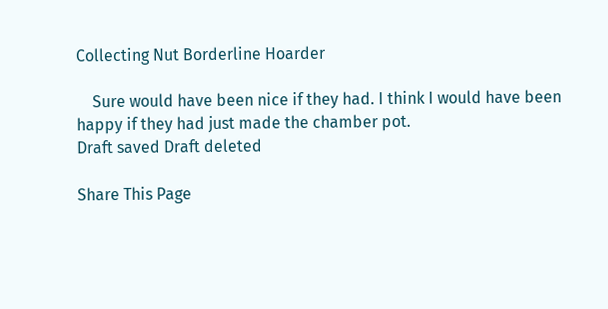Collecting Nut Borderline Hoarder

    Sure would have been nice if they had. I think I would have been happy if they had just made the chamber pot.
Draft saved Draft deleted

Share This Page